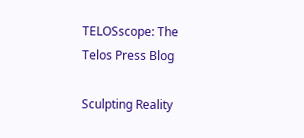TELOSscope: The Telos Press Blog

Sculpting Reality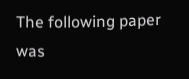The following paper was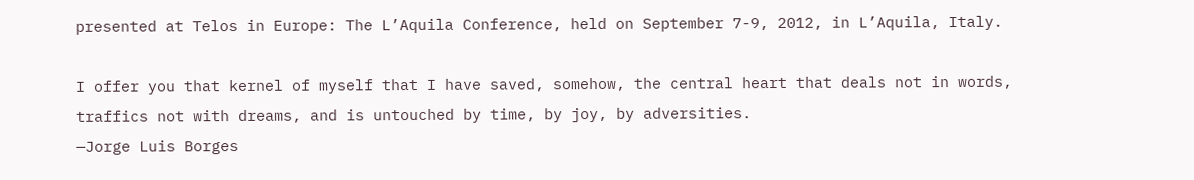presented at Telos in Europe: The L’Aquila Conference, held on September 7-9, 2012, in L’Aquila, Italy.

I offer you that kernel of myself that I have saved, somehow, the central heart that deals not in words, traffics not with dreams, and is untouched by time, by joy, by adversities.
—Jorge Luis Borges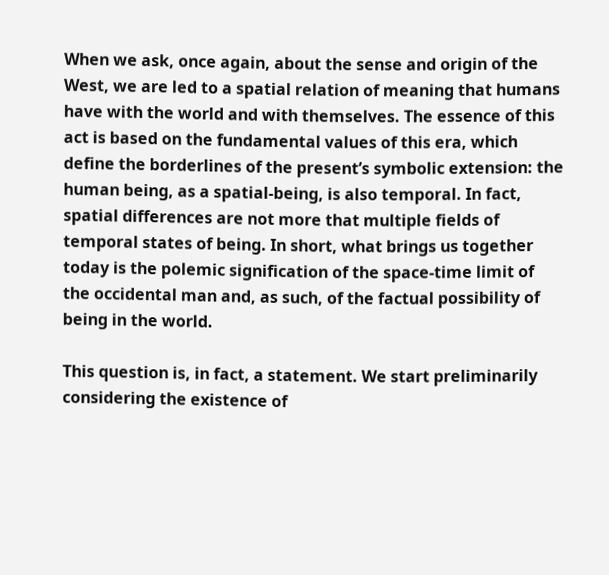When we ask, once again, about the sense and origin of the West, we are led to a spatial relation of meaning that humans have with the world and with themselves. The essence of this act is based on the fundamental values of this era, which define the borderlines of the present’s symbolic extension: the human being, as a spatial-being, is also temporal. In fact, spatial differences are not more that multiple fields of temporal states of being. In short, what brings us together today is the polemic signification of the space-time limit of the occidental man and, as such, of the factual possibility of being in the world.

This question is, in fact, a statement. We start preliminarily considering the existence of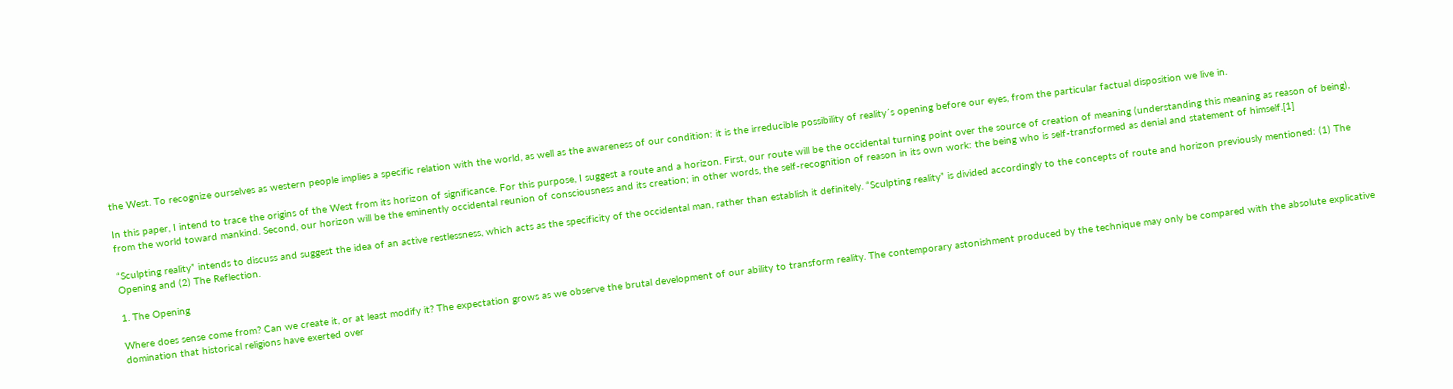the West. To recognize ourselves as western people implies a specific relation with the world, as well as the awareness of our condition: it is the irreducible possibility of reality´s opening before our eyes, from the particular factual disposition we live in.

In this paper, I intend to trace the origins of the West from its horizon of significance. For this purpose, I suggest a route and a horizon. First, our route will be the occidental turning point over the source of creation of meaning (understanding this meaning as reason of being), from the world toward mankind. Second, our horizon will be the eminently occidental reunion of consciousness and its creation; in other words, the self-recognition of reason in its own work: the being who is self-transformed as denial and statement of himself.[1]

“Sculpting reality” intends to discuss and suggest the idea of an active restlessness, which acts as the specificity of the occidental man, rather than establish it definitely. “Sculpting reality” is divided accordingly to the concepts of route and horizon previously mentioned: (1) The Opening and (2) The Reflection.

1. The Opening

Where does sense come from? Can we create it, or at least modify it? The expectation grows as we observe the brutal development of our ability to transform reality. The contemporary astonishment produced by the technique may only be compared with the absolute explicative domination that historical religions have exerted over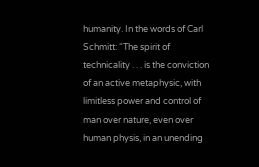humanity. In the words of Carl Schmitt: “The spirit of technicality . . . is the conviction of an active metaphysic, with limitless power and control of man over nature, even over human physis, in an unending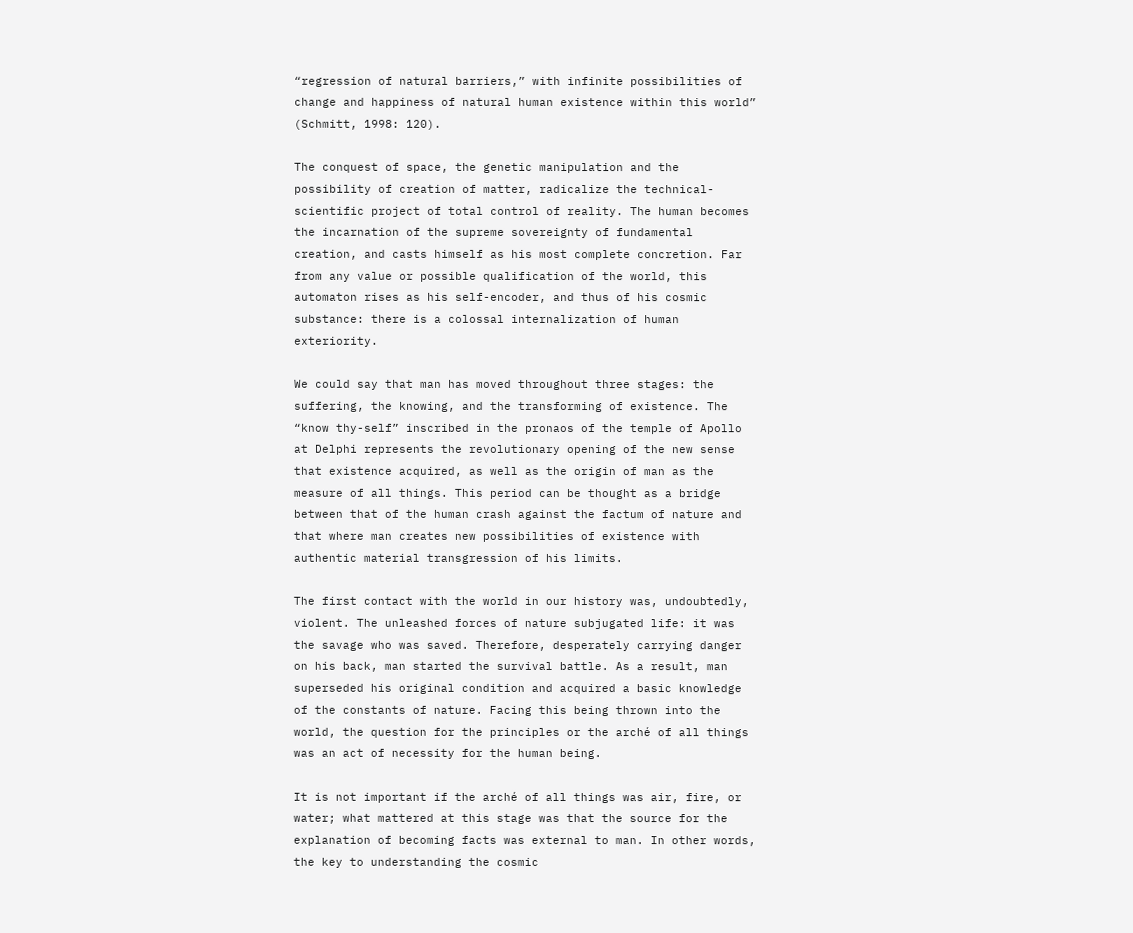“regression of natural barriers,” with infinite possibilities of change and happiness of natural human existence within this world” (Schmitt, 1998: 120).

The conquest of space, the genetic manipulation and the possibility of creation of matter, radicalize the technical-scientific project of total control of reality. The human becomes the incarnation of the supreme sovereignty of fundamental creation, and casts himself as his most complete concretion. Far from any value or possible qualification of the world, this automaton rises as his self-encoder, and thus of his cosmic substance: there is a colossal internalization of human exteriority.

We could say that man has moved throughout three stages: the suffering, the knowing, and the transforming of existence. The “know thy-self” inscribed in the pronaos of the temple of Apollo at Delphi represents the revolutionary opening of the new sense that existence acquired, as well as the origin of man as the measure of all things. This period can be thought as a bridge between that of the human crash against the factum of nature and that where man creates new possibilities of existence with authentic material transgression of his limits.

The first contact with the world in our history was, undoubtedly, violent. The unleashed forces of nature subjugated life: it was the savage who was saved. Therefore, desperately carrying danger on his back, man started the survival battle. As a result, man superseded his original condition and acquired a basic knowledge of the constants of nature. Facing this being thrown into the world, the question for the principles or the arché of all things was an act of necessity for the human being.

It is not important if the arché of all things was air, fire, or water; what mattered at this stage was that the source for the explanation of becoming facts was external to man. In other words, the key to understanding the cosmic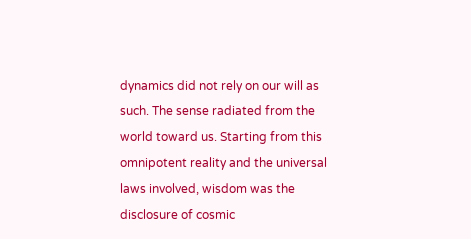dynamics did not rely on our will as such. The sense radiated from the world toward us. Starting from this omnipotent reality and the universal laws involved, wisdom was the disclosure of cosmic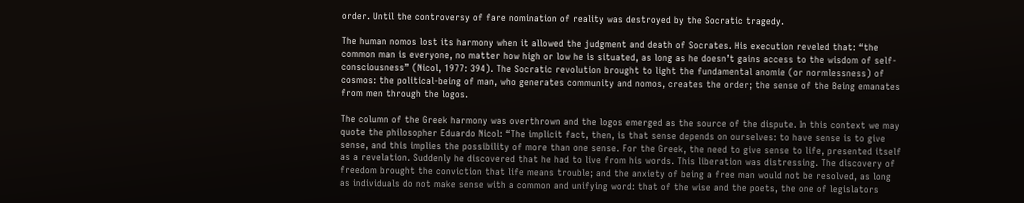order. Until the controversy of fare nomination of reality was destroyed by the Socratic tragedy.

The human nomos lost its harmony when it allowed the judgment and death of Socrates. His execution reveled that: “the common man is everyone, no matter how high or low he is situated, as long as he doesn’t gains access to the wisdom of self-consciousness” (Nicol, 1977: 394). The Socratic revolution brought to light the fundamental anomie (or normlessness) of cosmos: the political-being of man, who generates community and nomos, creates the order; the sense of the Being emanates from men through the logos.

The column of the Greek harmony was overthrown and the logos emerged as the source of the dispute. In this context we may quote the philosopher Eduardo Nicol: “The implicit fact, then, is that sense depends on ourselves: to have sense is to give sense, and this implies the possibility of more than one sense. For the Greek, the need to give sense to life, presented itself as a revelation. Suddenly he discovered that he had to live from his words. This liberation was distressing. The discovery of freedom brought the conviction that life means trouble; and the anxiety of being a free man would not be resolved, as long as individuals do not make sense with a common and unifying word: that of the wise and the poets, the one of legislators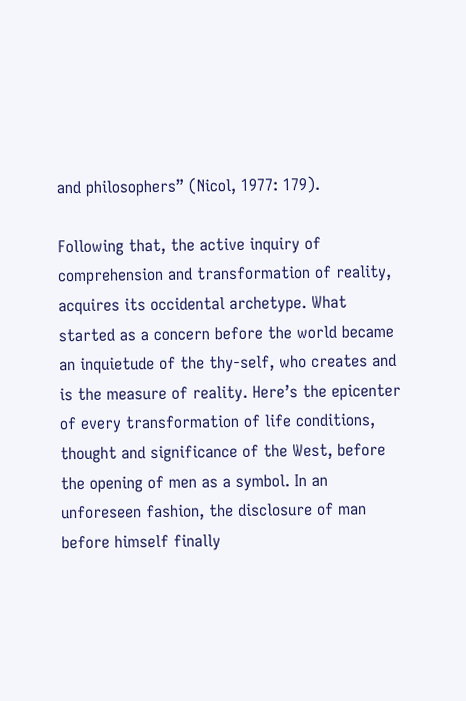and philosophers” (Nicol, 1977: 179).

Following that, the active inquiry of comprehension and transformation of reality, acquires its occidental archetype. What started as a concern before the world became an inquietude of the thy-self, who creates and is the measure of reality. Here’s the epicenter of every transformation of life conditions, thought and significance of the West, before the opening of men as a symbol. In an unforeseen fashion, the disclosure of man before himself finally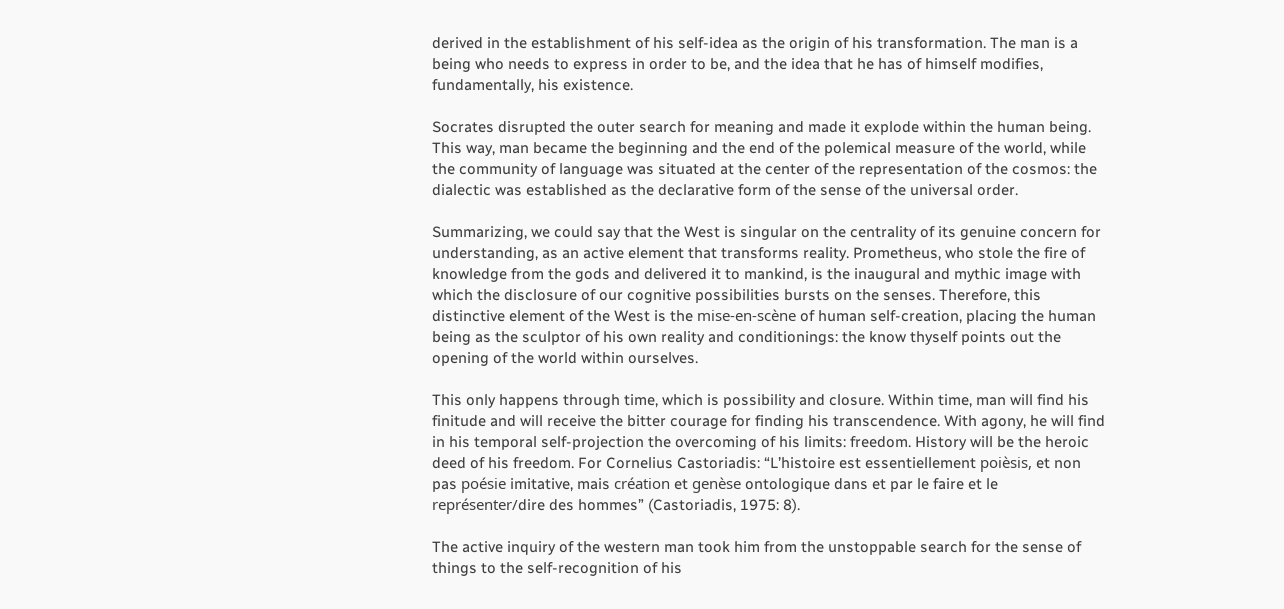derived in the establishment of his self-idea as the origin of his transformation. The man is a being who needs to express in order to be, and the idea that he has of himself modifies, fundamentally, his existence.

Socrates disrupted the outer search for meaning and made it explode within the human being. This way, man became the beginning and the end of the polemical measure of the world, while the community of language was situated at the center of the representation of the cosmos: the dialectic was established as the declarative form of the sense of the universal order.

Summarizing, we could say that the West is singular on the centrality of its genuine concern for understanding, as an active element that transforms reality. Prometheus, who stole the fire of knowledge from the gods and delivered it to mankind, is the inaugural and mythic image with which the disclosure of our cognitive possibilities bursts on the senses. Therefore, this distinctive element of the West is the mise-en-scène of human self-creation, placing the human being as the sculptor of his own reality and conditionings: the know thyself points out the opening of the world within ourselves.

This only happens through time, which is possibility and closure. Within time, man will find his finitude and will receive the bitter courage for finding his transcendence. With agony, he will find in his temporal self-projection the overcoming of his limits: freedom. History will be the heroic deed of his freedom. For Cornelius Castoriadis: “L’histoire est essentiellement poièsis, et non pas poésie imitative, mais création et genèse ontologique dans et par le faire et le représenter/dire des hommes” (Castoriadis, 1975: 8).

The active inquiry of the western man took him from the unstoppable search for the sense of things to the self-recognition of his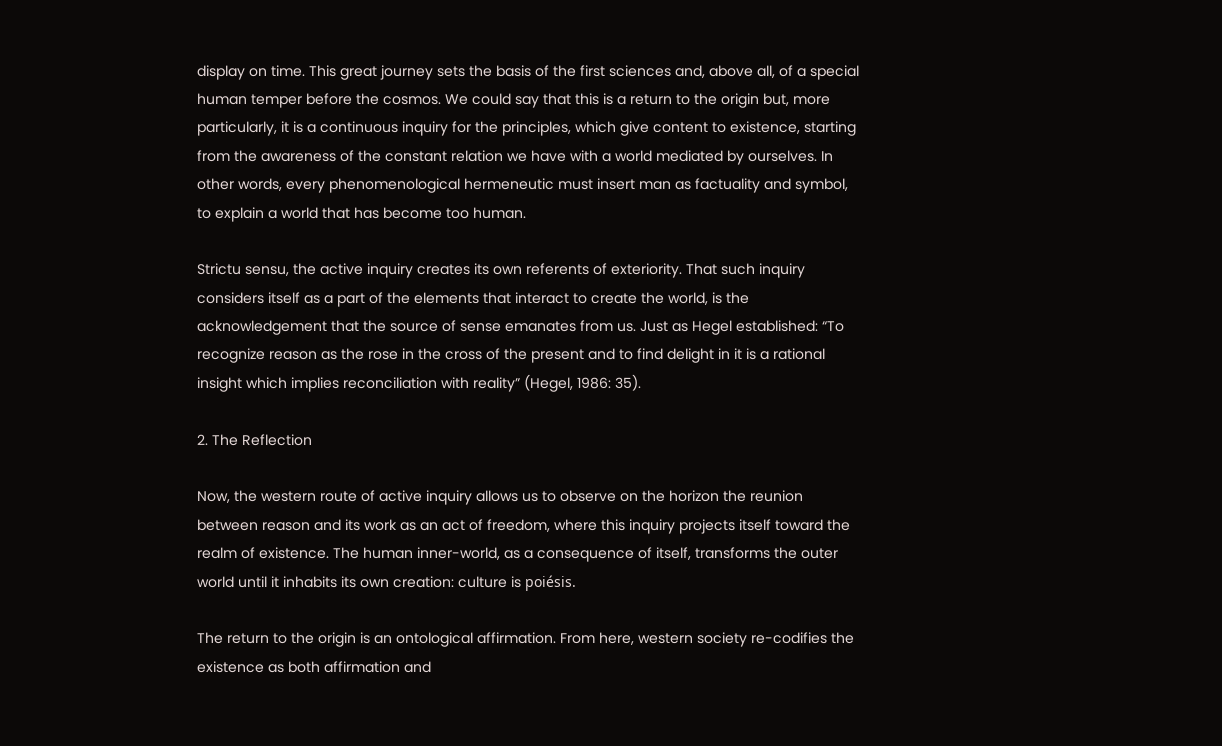display on time. This great journey sets the basis of the first sciences and, above all, of a special human temper before the cosmos. We could say that this is a return to the origin but, more particularly, it is a continuous inquiry for the principles, which give content to existence, starting from the awareness of the constant relation we have with a world mediated by ourselves. In other words, every phenomenological hermeneutic must insert man as factuality and symbol, to explain a world that has become too human.

Strictu sensu, the active inquiry creates its own referents of exteriority. That such inquiry considers itself as a part of the elements that interact to create the world, is the acknowledgement that the source of sense emanates from us. Just as Hegel established: “To recognize reason as the rose in the cross of the present and to find delight in it is a rational insight which implies reconciliation with reality” (Hegel, 1986: 35).

2. The Reflection

Now, the western route of active inquiry allows us to observe on the horizon the reunion between reason and its work as an act of freedom, where this inquiry projects itself toward the realm of existence. The human inner-world, as a consequence of itself, transforms the outer world until it inhabits its own creation: culture is poiésis.

The return to the origin is an ontological affirmation. From here, western society re-codifies the existence as both affirmation and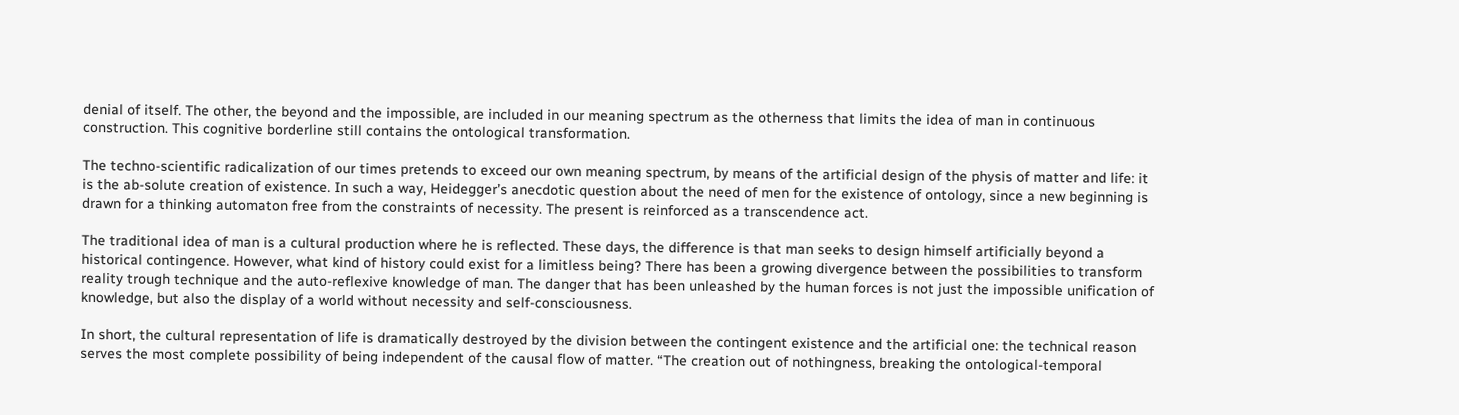denial of itself. The other, the beyond and the impossible, are included in our meaning spectrum as the otherness that limits the idea of man in continuous construction. This cognitive borderline still contains the ontological transformation.

The techno-scientific radicalization of our times pretends to exceed our own meaning spectrum, by means of the artificial design of the physis of matter and life: it is the ab-solute creation of existence. In such a way, Heidegger’s anecdotic question about the need of men for the existence of ontology, since a new beginning is drawn for a thinking automaton free from the constraints of necessity. The present is reinforced as a transcendence act.

The traditional idea of man is a cultural production where he is reflected. These days, the difference is that man seeks to design himself artificially beyond a historical contingence. However, what kind of history could exist for a limitless being? There has been a growing divergence between the possibilities to transform reality trough technique and the auto-reflexive knowledge of man. The danger that has been unleashed by the human forces is not just the impossible unification of knowledge, but also the display of a world without necessity and self-consciousness.

In short, the cultural representation of life is dramatically destroyed by the division between the contingent existence and the artificial one: the technical reason serves the most complete possibility of being independent of the causal flow of matter. “The creation out of nothingness, breaking the ontological-temporal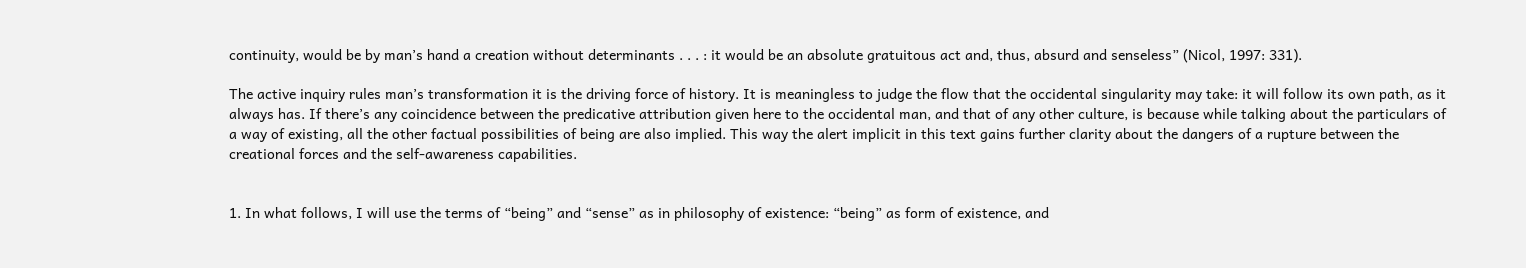continuity, would be by man’s hand a creation without determinants . . . : it would be an absolute gratuitous act and, thus, absurd and senseless” (Nicol, 1997: 331).

The active inquiry rules man’s transformation it is the driving force of history. It is meaningless to judge the flow that the occidental singularity may take: it will follow its own path, as it always has. If there’s any coincidence between the predicative attribution given here to the occidental man, and that of any other culture, is because while talking about the particulars of a way of existing, all the other factual possibilities of being are also implied. This way the alert implicit in this text gains further clarity about the dangers of a rupture between the creational forces and the self-awareness capabilities.


1. In what follows, I will use the terms of “being” and “sense” as in philosophy of existence: “being” as form of existence, and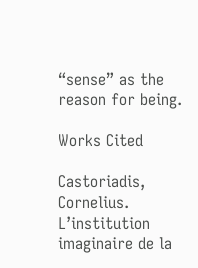“sense” as the reason for being.

Works Cited

Castoriadis, Cornelius. L’institution imaginaire de la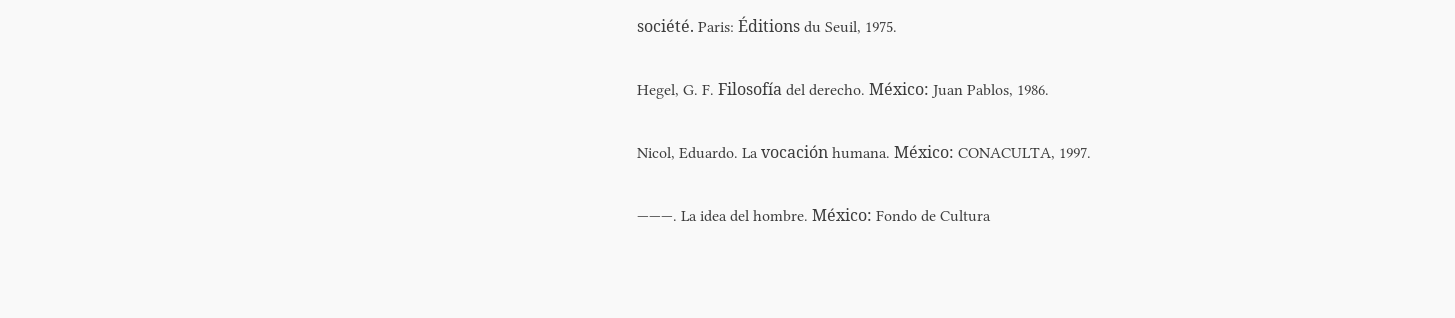société. Paris: Éditions du Seuil, 1975.

Hegel, G. F. Filosofía del derecho. México: Juan Pablos, 1986.

Nicol, Eduardo. La vocación humana. México: CONACULTA, 1997.

———. La idea del hombre. México: Fondo de Cultura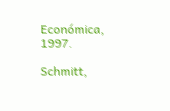Económica, 1997.

Schmitt,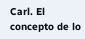Carl. El concepto de lo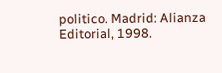politico. Madrid: Alianza Editorial, 1998.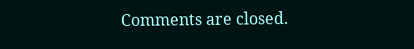Comments are closed.